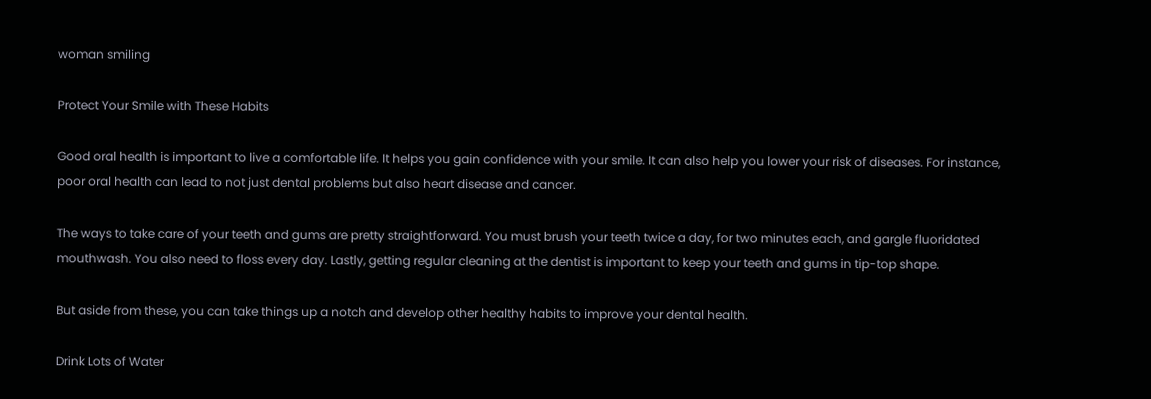woman smiling

Protect Your Smile with These Habits

Good oral health is important to live a comfortable life. It helps you gain confidence with your smile. It can also help you lower your risk of diseases. For instance, poor oral health can lead to not just dental problems but also heart disease and cancer.

The ways to take care of your teeth and gums are pretty straightforward. You must brush your teeth twice a day, for two minutes each, and gargle fluoridated mouthwash. You also need to floss every day. Lastly, getting regular cleaning at the dentist is important to keep your teeth and gums in tip-top shape.

But aside from these, you can take things up a notch and develop other healthy habits to improve your dental health.

Drink Lots of Water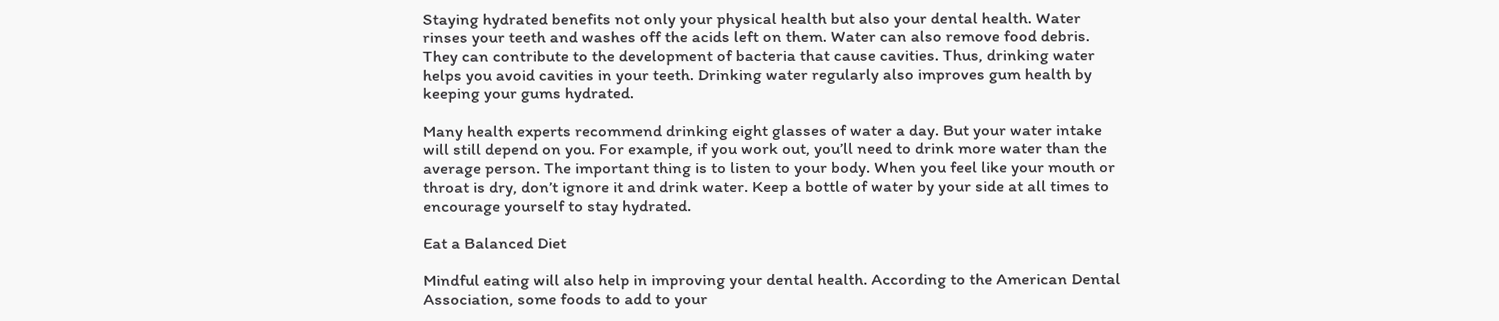Staying hydrated benefits not only your physical health but also your dental health. Water rinses your teeth and washes off the acids left on them. Water can also remove food debris. They can contribute to the development of bacteria that cause cavities. Thus, drinking water helps you avoid cavities in your teeth. Drinking water regularly also improves gum health by keeping your gums hydrated.

Many health experts recommend drinking eight glasses of water a day. But your water intake will still depend on you. For example, if you work out, you’ll need to drink more water than the average person. The important thing is to listen to your body. When you feel like your mouth or throat is dry, don’t ignore it and drink water. Keep a bottle of water by your side at all times to encourage yourself to stay hydrated.

Eat a Balanced Diet

Mindful eating will also help in improving your dental health. According to the American Dental Association, some foods to add to your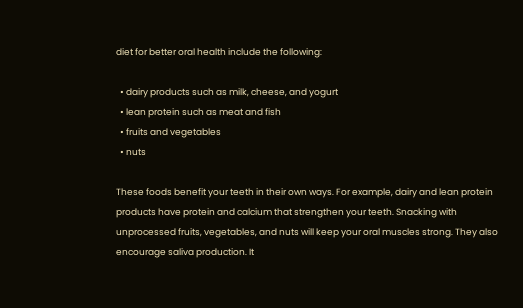diet for better oral health include the following:

  • dairy products such as milk, cheese, and yogurt
  • lean protein such as meat and fish
  • fruits and vegetables
  • nuts

These foods benefit your teeth in their own ways. For example, dairy and lean protein products have protein and calcium that strengthen your teeth. Snacking with unprocessed fruits, vegetables, and nuts will keep your oral muscles strong. They also encourage saliva production. It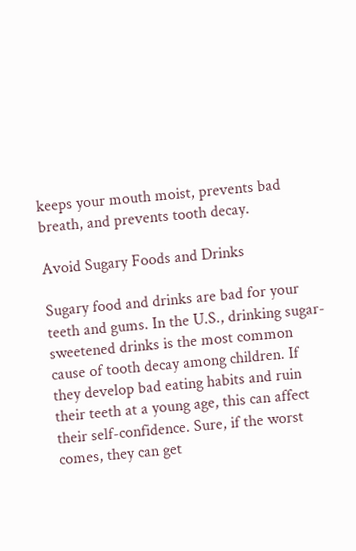keeps your mouth moist, prevents bad breath, and prevents tooth decay.

Avoid Sugary Foods and Drinks

Sugary food and drinks are bad for your teeth and gums. In the U.S., drinking sugar-sweetened drinks is the most common cause of tooth decay among children. If they develop bad eating habits and ruin their teeth at a young age, this can affect their self-confidence. Sure, if the worst comes, they can get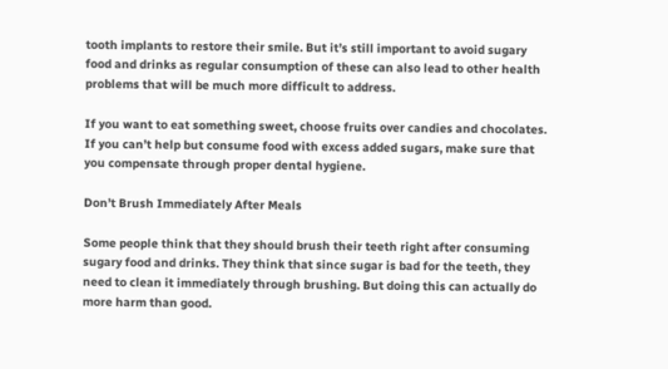tooth implants to restore their smile. But it’s still important to avoid sugary food and drinks as regular consumption of these can also lead to other health problems that will be much more difficult to address.

If you want to eat something sweet, choose fruits over candies and chocolates. If you can’t help but consume food with excess added sugars, make sure that you compensate through proper dental hygiene.

Don’t Brush Immediately After Meals

Some people think that they should brush their teeth right after consuming sugary food and drinks. They think that since sugar is bad for the teeth, they need to clean it immediately through brushing. But doing this can actually do more harm than good.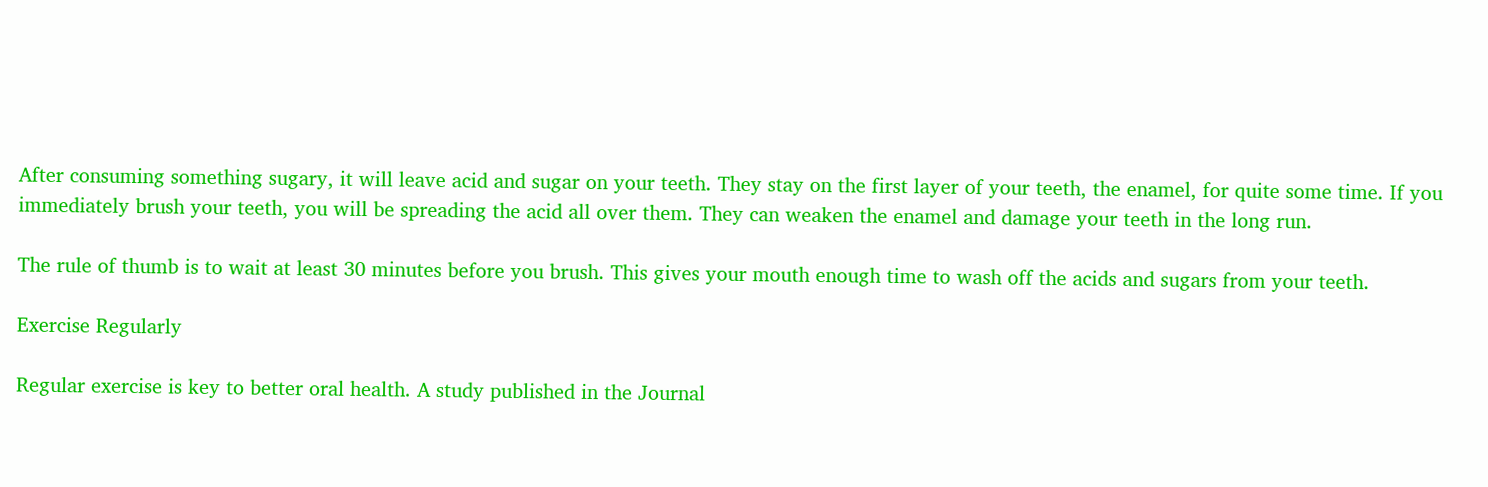After consuming something sugary, it will leave acid and sugar on your teeth. They stay on the first layer of your teeth, the enamel, for quite some time. If you immediately brush your teeth, you will be spreading the acid all over them. They can weaken the enamel and damage your teeth in the long run.

The rule of thumb is to wait at least 30 minutes before you brush. This gives your mouth enough time to wash off the acids and sugars from your teeth.

Exercise Regularly

Regular exercise is key to better oral health. A study published in the Journal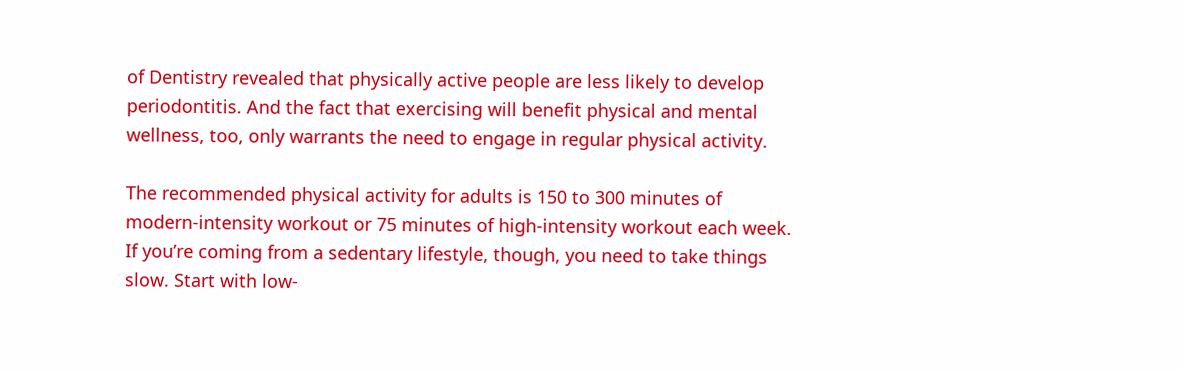of Dentistry revealed that physically active people are less likely to develop periodontitis. And the fact that exercising will benefit physical and mental wellness, too, only warrants the need to engage in regular physical activity.

The recommended physical activity for adults is 150 to 300 minutes of modern-intensity workout or 75 minutes of high-intensity workout each week. If you’re coming from a sedentary lifestyle, though, you need to take things slow. Start with low-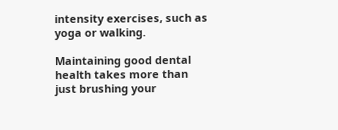intensity exercises, such as yoga or walking.

Maintaining good dental health takes more than just brushing your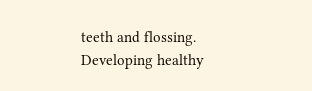teeth and flossing. Developing healthy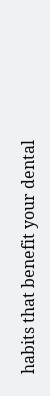habits that benefit your dental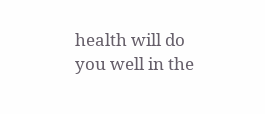health will do you well in the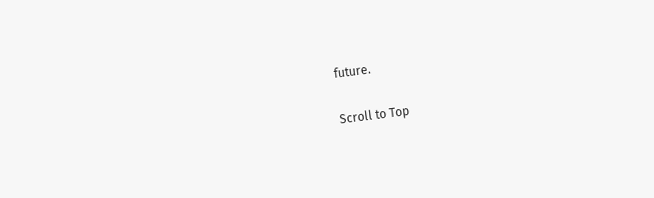future.

Scroll to Top